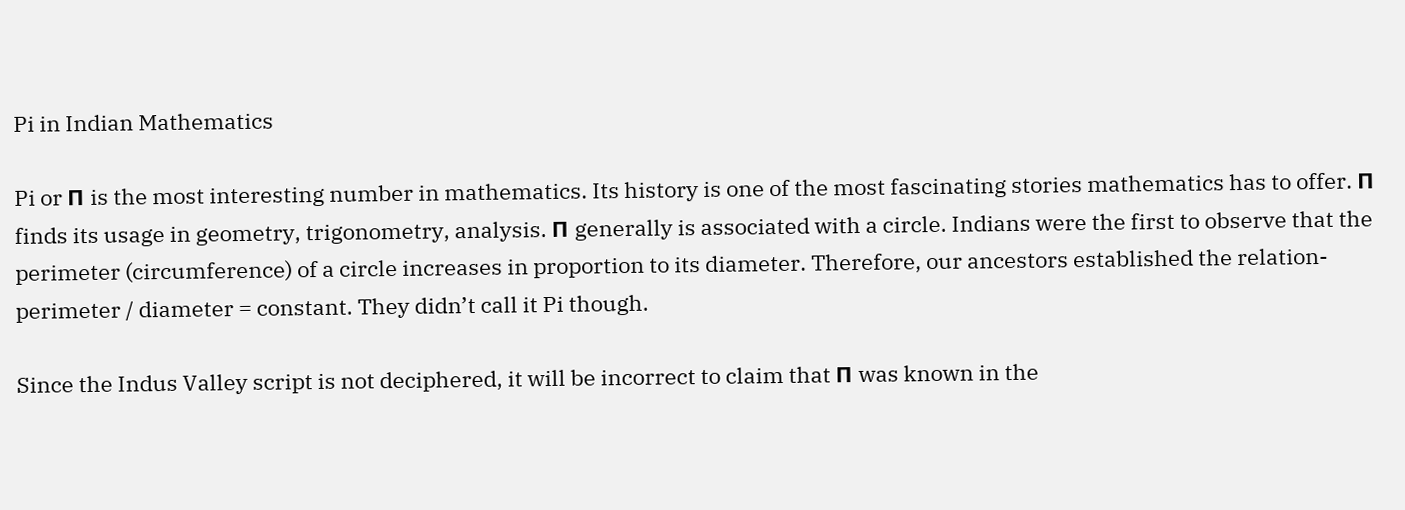Pi in Indian Mathematics

Pi or Π is the most interesting number in mathematics. Its history is one of the most fascinating stories mathematics has to offer. Π finds its usage in geometry, trigonometry, analysis. Π generally is associated with a circle. Indians were the first to observe that the perimeter (circumference) of a circle increases in proportion to its diameter. Therefore, our ancestors established the relation- perimeter / diameter = constant. They didn’t call it Pi though.

Since the Indus Valley script is not deciphered, it will be incorrect to claim that Π was known in the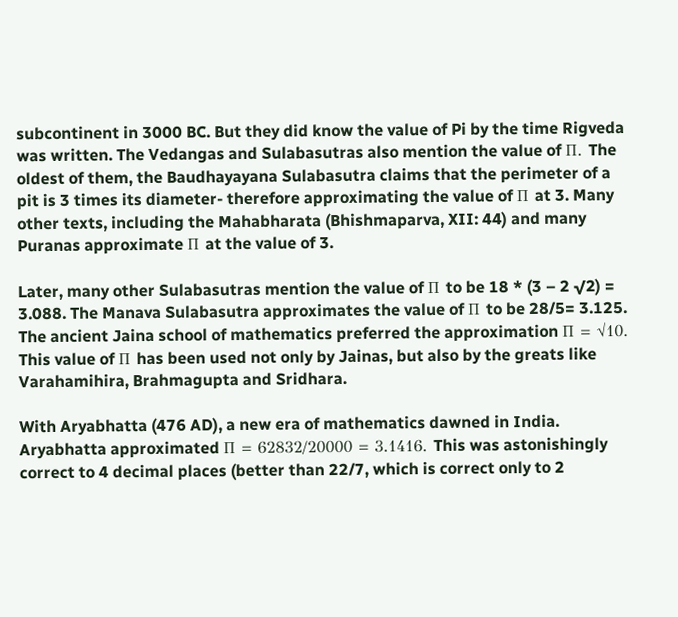subcontinent in 3000 BC. But they did know the value of Pi by the time Rigveda was written. The Vedangas and Sulabasutras also mention the value of Π. The oldest of them, the Baudhayayana Sulabasutra claims that the perimeter of a pit is 3 times its diameter- therefore approximating the value of Π at 3. Many other texts, including the Mahabharata (Bhishmaparva, XII: 44) and many Puranas approximate Π at the value of 3.

Later, many other Sulabasutras mention the value of Π to be 18 * (3 – 2 √2) = 3.088. The Manava Sulabasutra approximates the value of Π to be 28/5= 3.125. The ancient Jaina school of mathematics preferred the approximation Π = √10. This value of Π has been used not only by Jainas, but also by the greats like Varahamihira, Brahmagupta and Sridhara.

With Aryabhatta (476 AD), a new era of mathematics dawned in India. Aryabhatta approximated Π = 62832/20000 = 3.1416. This was astonishingly correct to 4 decimal places (better than 22/7, which is correct only to 2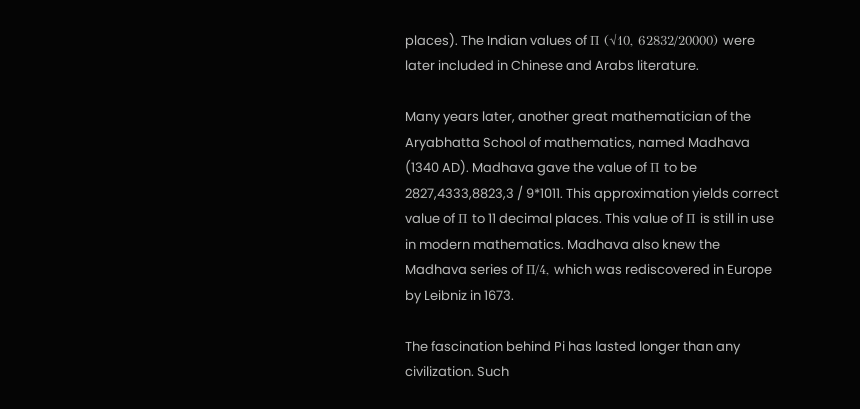places). The Indian values of Π (√10, 62832/20000) were later included in Chinese and Arabs literature.

Many years later, another great mathematician of the Aryabhatta School of mathematics, named Madhava (1340 AD). Madhava gave the value of Π to be 2827,4333,8823,3 / 9*1011. This approximation yields correct value of Π to 11 decimal places. This value of Π is still in use in modern mathematics. Madhava also knew the Madhava series of Π/4, which was rediscovered in Europe by Leibniz in 1673.

The fascination behind Pi has lasted longer than any civilization. Such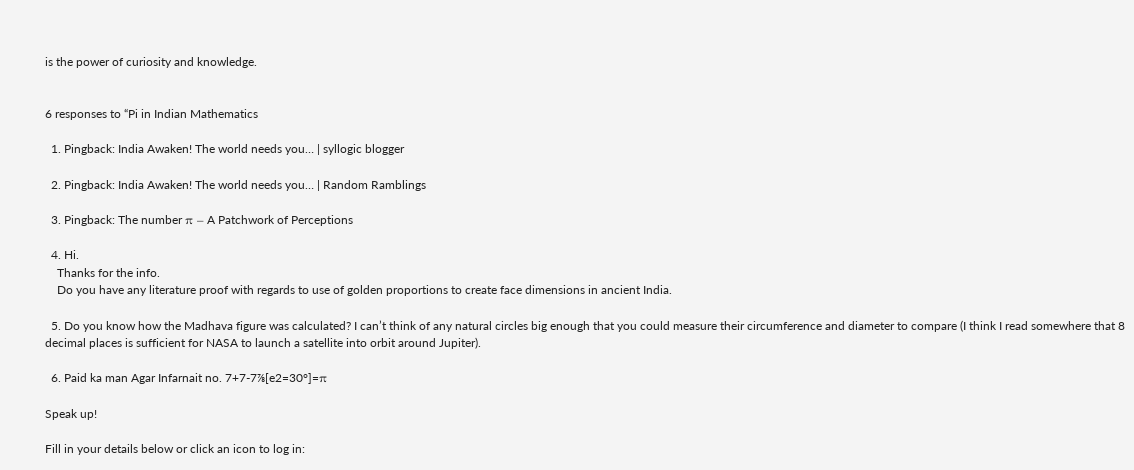is the power of curiosity and knowledge.


6 responses to “Pi in Indian Mathematics

  1. Pingback: India Awaken! The world needs you… | syllogic blogger

  2. Pingback: India Awaken! The world needs you… | Random Ramblings

  3. Pingback: The number π – A Patchwork of Perceptions

  4. Hi.
    Thanks for the info.
    Do you have any literature proof with regards to use of golden proportions to create face dimensions in ancient India.

  5. Do you know how the Madhava figure was calculated? I can’t think of any natural circles big enough that you could measure their circumference and diameter to compare (I think I read somewhere that 8 decimal places is sufficient for NASA to launch a satellite into orbit around Jupiter).

  6. Paid ka man Agar Infarnait no. 7+7-7⅞[e2=30°]=π

Speak up!

Fill in your details below or click an icon to log in: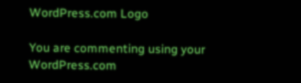WordPress.com Logo

You are commenting using your WordPress.com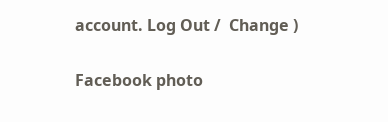account. Log Out /  Change )

Facebook photo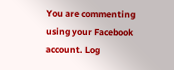You are commenting using your Facebook account. Log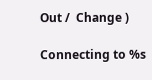Out /  Change )

Connecting to %s